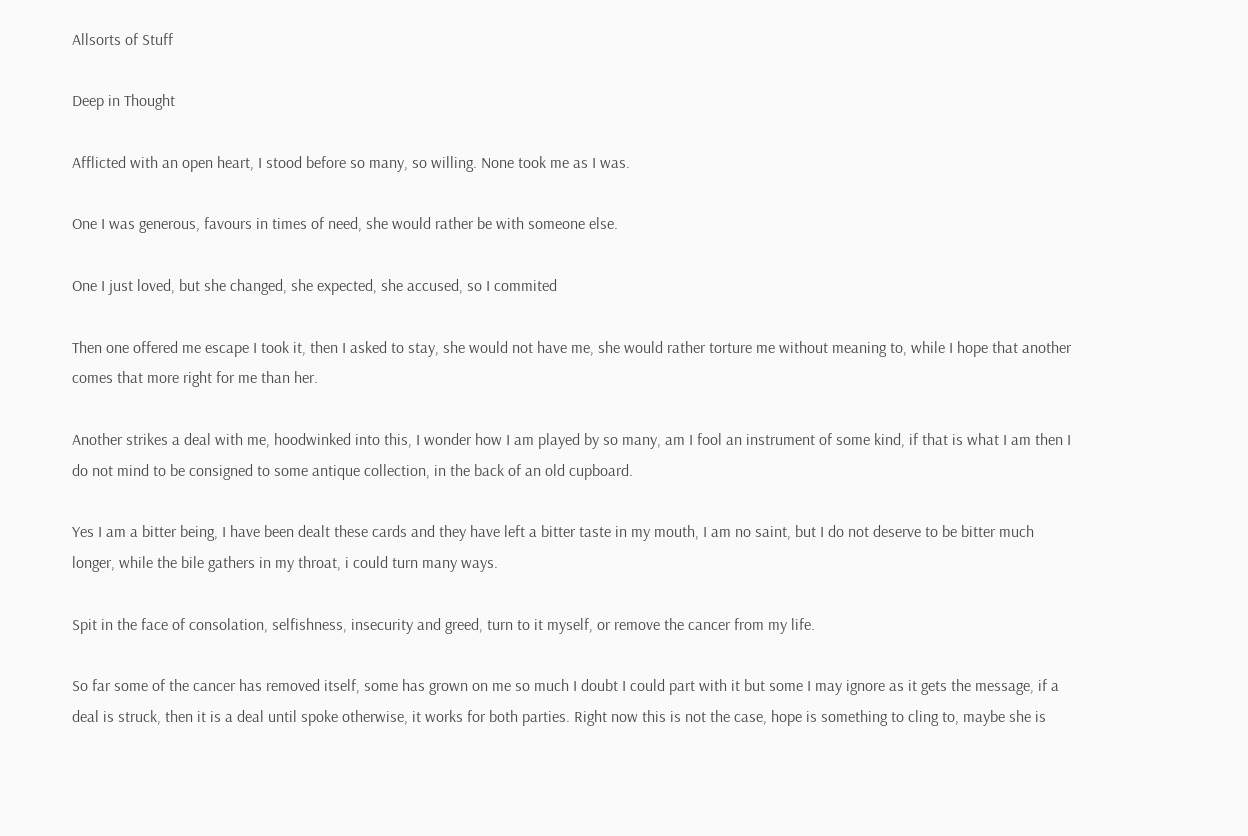Allsorts of Stuff

Deep in Thought

Afflicted with an open heart, I stood before so many, so willing. None took me as I was.

One I was generous, favours in times of need, she would rather be with someone else.

One I just loved, but she changed, she expected, she accused, so I commited

Then one offered me escape I took it, then I asked to stay, she would not have me, she would rather torture me without meaning to, while I hope that another comes that more right for me than her.

Another strikes a deal with me, hoodwinked into this, I wonder how I am played by so many, am I fool an instrument of some kind, if that is what I am then I do not mind to be consigned to some antique collection, in the back of an old cupboard.

Yes I am a bitter being, I have been dealt these cards and they have left a bitter taste in my mouth, I am no saint, but I do not deserve to be bitter much longer, while the bile gathers in my throat, i could turn many ways.

Spit in the face of consolation, selfishness, insecurity and greed, turn to it myself, or remove the cancer from my life.

So far some of the cancer has removed itself, some has grown on me so much I doubt I could part with it but some I may ignore as it gets the message, if a deal is struck, then it is a deal until spoke otherwise, it works for both parties. Right now this is not the case, hope is something to cling to, maybe she is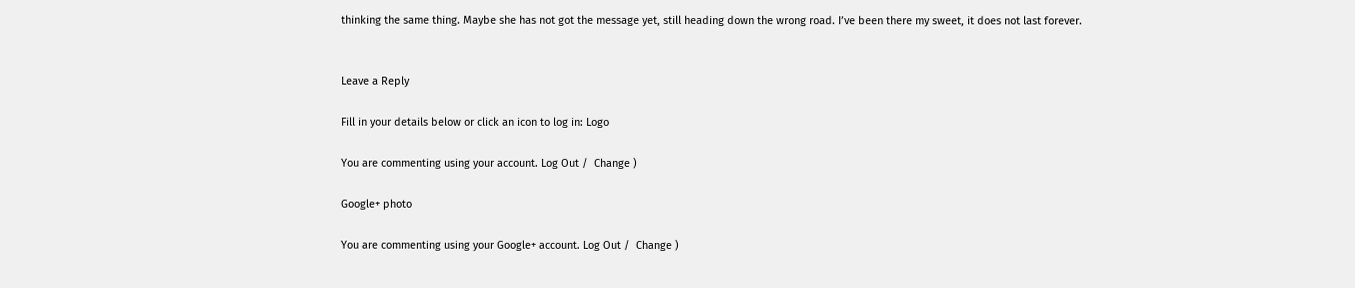thinking the same thing. Maybe she has not got the message yet, still heading down the wrong road. I’ve been there my sweet, it does not last forever.


Leave a Reply

Fill in your details below or click an icon to log in: Logo

You are commenting using your account. Log Out /  Change )

Google+ photo

You are commenting using your Google+ account. Log Out /  Change )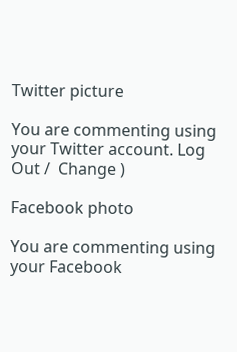Twitter picture

You are commenting using your Twitter account. Log Out /  Change )

Facebook photo

You are commenting using your Facebook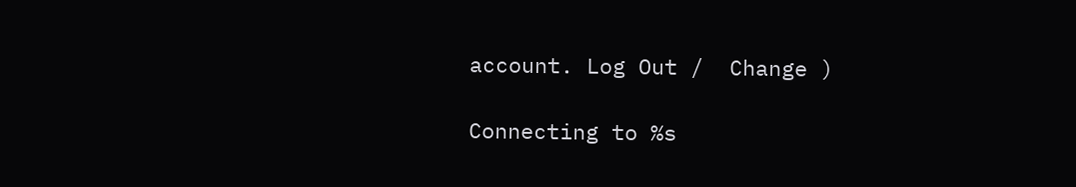account. Log Out /  Change )

Connecting to %s